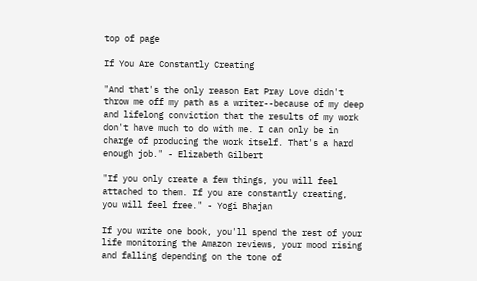top of page

If You Are Constantly Creating

"And that's the only reason Eat Pray Love didn't throw me off my path as a writer--because of my deep and lifelong conviction that the results of my work don't have much to do with me. I can only be in charge of producing the work itself. That's a hard enough job." - Elizabeth Gilbert

"If you only create a few things, you will feel attached to them. If you are constantly creating, you will feel free." - Yogi Bhajan

If you write one book, you'll spend the rest of your life monitoring the Amazon reviews, your mood rising and falling depending on the tone of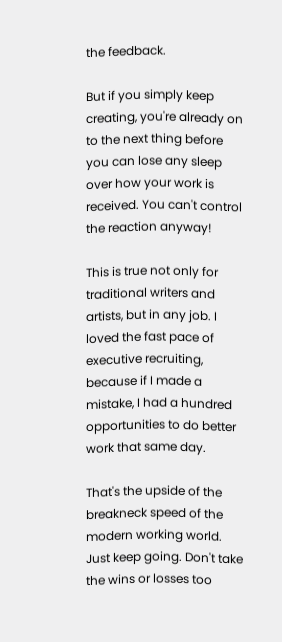the feedback.

But if you simply keep creating, you're already on to the next thing before you can lose any sleep over how your work is received. You can't control the reaction anyway!

This is true not only for traditional writers and artists, but in any job. I loved the fast pace of executive recruiting, because if I made a mistake, I had a hundred opportunities to do better work that same day.

That's the upside of the breakneck speed of the modern working world. Just keep going. Don't take the wins or losses too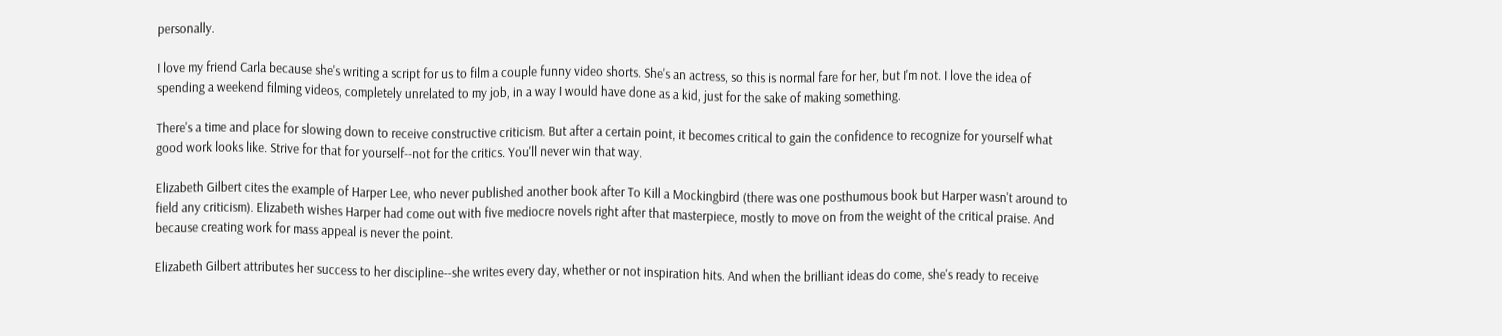personally.

I love my friend Carla because she's writing a script for us to film a couple funny video shorts. She's an actress, so this is normal fare for her, but I'm not. I love the idea of spending a weekend filming videos, completely unrelated to my job, in a way I would have done as a kid, just for the sake of making something.

There's a time and place for slowing down to receive constructive criticism. But after a certain point, it becomes critical to gain the confidence to recognize for yourself what good work looks like. Strive for that for yourself--not for the critics. You'll never win that way.

Elizabeth Gilbert cites the example of Harper Lee, who never published another book after To Kill a Mockingbird (there was one posthumous book but Harper wasn't around to field any criticism). Elizabeth wishes Harper had come out with five mediocre novels right after that masterpiece, mostly to move on from the weight of the critical praise. And because creating work for mass appeal is never the point.

Elizabeth Gilbert attributes her success to her discipline--she writes every day, whether or not inspiration hits. And when the brilliant ideas do come, she's ready to receive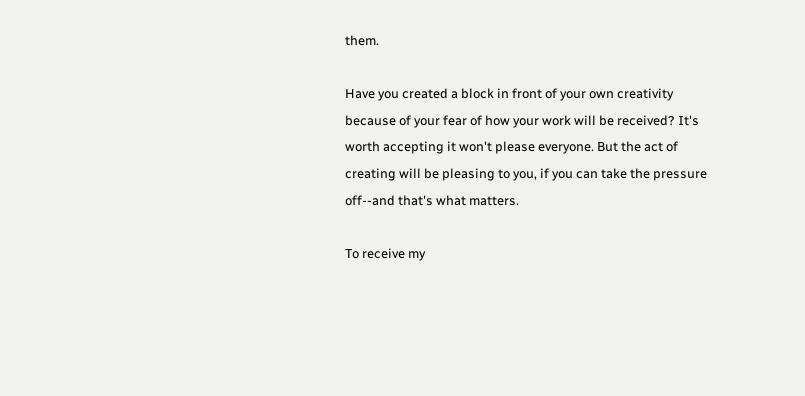them.

Have you created a block in front of your own creativity because of your fear of how your work will be received? It's worth accepting it won't please everyone. But the act of creating will be pleasing to you, if you can take the pressure off--and that's what matters.

To receive my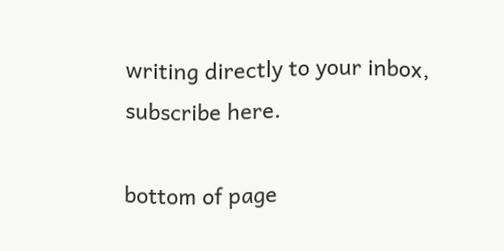writing directly to your inbox, subscribe here.

bottom of page